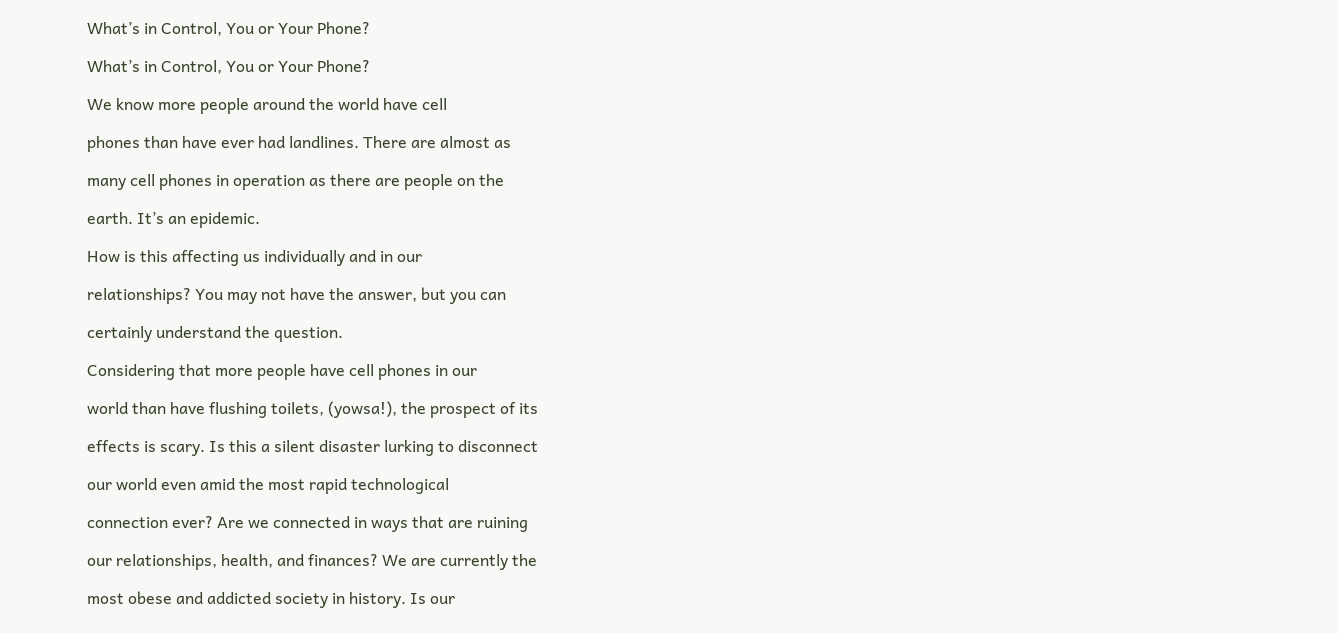What’s in Control, You or Your Phone?

What’s in Control, You or Your Phone?

We know more people around the world have cell

phones than have ever had landlines. There are almost as

many cell phones in operation as there are people on the

earth. It’s an epidemic.

How is this affecting us individually and in our

relationships? You may not have the answer, but you can

certainly understand the question.

Considering that more people have cell phones in our

world than have flushing toilets, (yowsa!), the prospect of its

effects is scary. Is this a silent disaster lurking to disconnect

our world even amid the most rapid technological

connection ever? Are we connected in ways that are ruining

our relationships, health, and finances? We are currently the

most obese and addicted society in history. Is our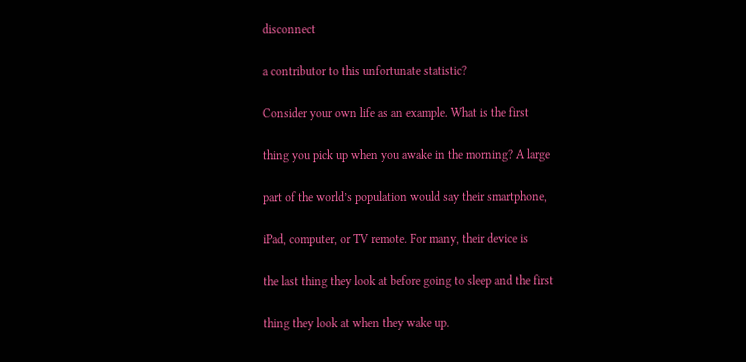disconnect

a contributor to this unfortunate statistic?

Consider your own life as an example. What is the first

thing you pick up when you awake in the morning? A large

part of the world’s population would say their smartphone,

iPad, computer, or TV remote. For many, their device is

the last thing they look at before going to sleep and the first

thing they look at when they wake up.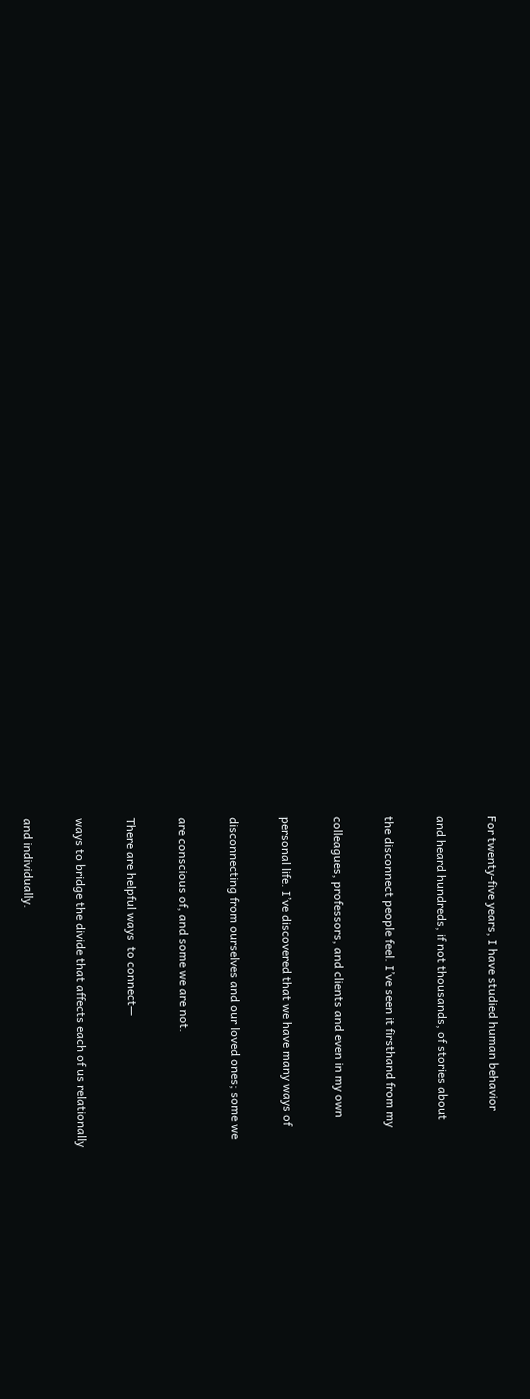For twenty-five years, I have studied human behavior

and heard hundreds, if not thousands, of stories about

the disconnect people feel. I’ve seen it firsthand from my

colleagues, professors, and clients and even in my own

personal life. I’ve discovered that we have many ways of

disconnecting from ourselves and our loved ones; some we

are conscious of, and some we are not.

There are helpful ways  to connect—

ways to bridge the divide that affects each of us relationally

and individually.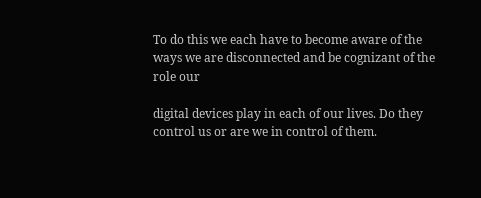To do this we each have to become aware of the ways we are disconnected and be cognizant of the role our

digital devices play in each of our lives. Do they control us or are we in control of them.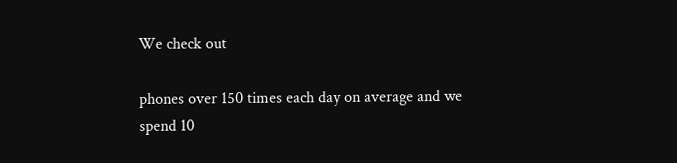We check out

phones over 150 times each day on average and we spend 10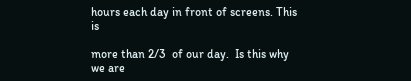hours each day in front of screens. This is

more than 2/3  of our day.  Is this why we are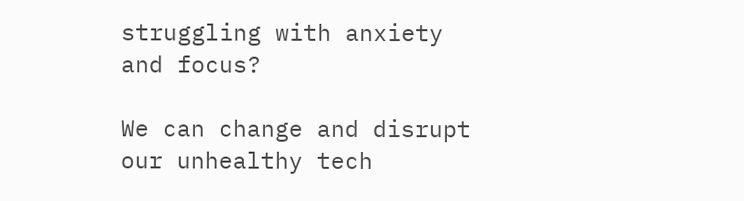struggling with anxiety and focus?

We can change and disrupt our unhealthy tech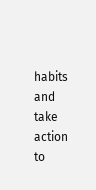habits and take action to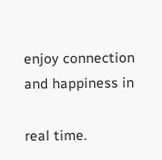enjoy connection and happiness in

real time.